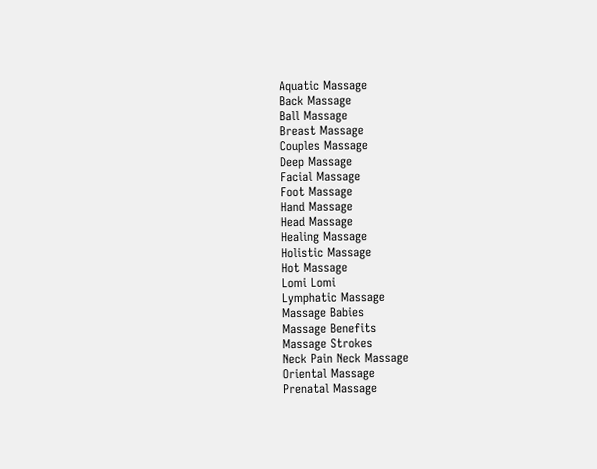Aquatic Massage
Back Massage
Ball Massage
Breast Massage
Couples Massage
Deep Massage
Facial Massage
Foot Massage
Hand Massage
Head Massage
Healing Massage
Holistic Massage
Hot Massage
Lomi Lomi
Lymphatic Massage
Massage Babies
Massage Benefits
Massage Strokes
Neck Pain Neck Massage
Oriental Massage
Prenatal Massage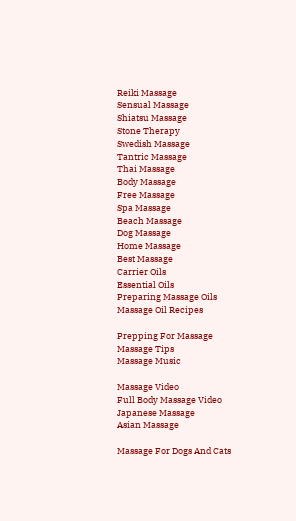Reiki Massage
Sensual Massage
Shiatsu Massage
Stone Therapy
Swedish Massage
Tantric Massage
Thai Massage
Body Massage
Free Massage
Spa Massage
Beach Massage
Dog Massage
Home Massage
Best Massage
Carrier Oils
Essential Oils
Preparing Massage Oils
Massage Oil Recipes

Prepping For Massage
Massage Tips
Massage Music

Massage Video
Full Body Massage Video
Japanese Massage
Asian Massage

Massage For Dogs And Cats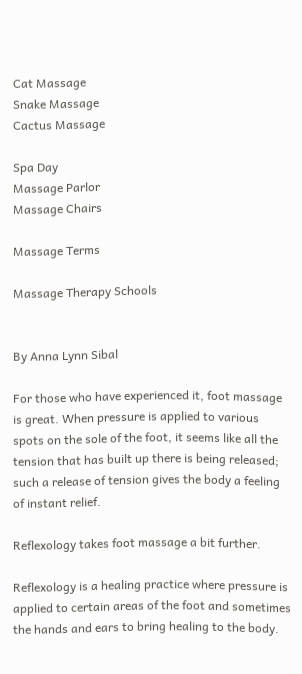Cat Massage
Snake Massage
Cactus Massage

Spa Day
Massage Parlor
Massage Chairs

Massage Terms

Massage Therapy Schools


By Anna Lynn Sibal

For those who have experienced it, foot massage is great. When pressure is applied to various spots on the sole of the foot, it seems like all the tension that has built up there is being released; such a release of tension gives the body a feeling of instant relief.

Reflexology takes foot massage a bit further.

Reflexology is a healing practice where pressure is applied to certain areas of the foot and sometimes the hands and ears to bring healing to the body.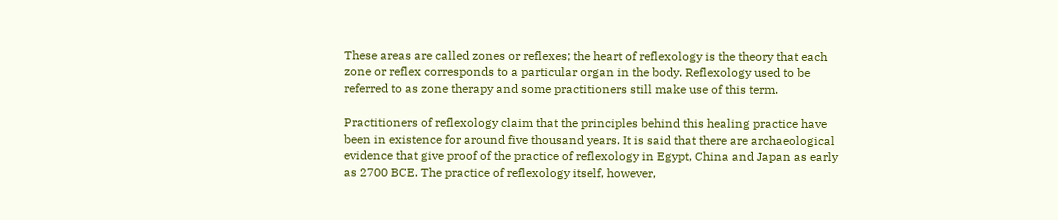These areas are called zones or reflexes; the heart of reflexology is the theory that each zone or reflex corresponds to a particular organ in the body. Reflexology used to be referred to as zone therapy and some practitioners still make use of this term.

Practitioners of reflexology claim that the principles behind this healing practice have been in existence for around five thousand years. It is said that there are archaeological evidence that give proof of the practice of reflexology in Egypt, China and Japan as early as 2700 BCE. The practice of reflexology itself, however,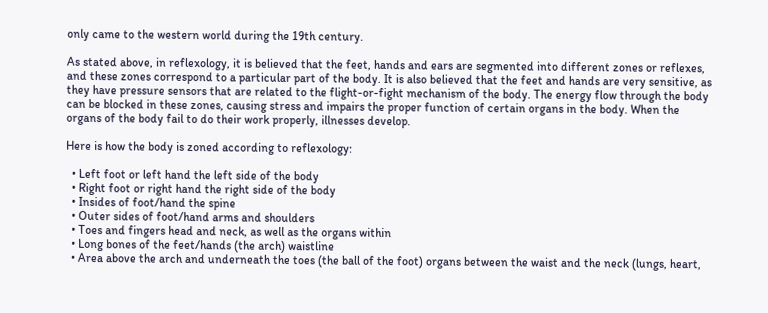only came to the western world during the 19th century.

As stated above, in reflexology, it is believed that the feet, hands and ears are segmented into different zones or reflexes, and these zones correspond to a particular part of the body. It is also believed that the feet and hands are very sensitive, as they have pressure sensors that are related to the flight-or-fight mechanism of the body. The energy flow through the body can be blocked in these zones, causing stress and impairs the proper function of certain organs in the body. When the organs of the body fail to do their work properly, illnesses develop.

Here is how the body is zoned according to reflexology:

  • Left foot or left hand the left side of the body
  • Right foot or right hand the right side of the body
  • Insides of foot/hand the spine
  • Outer sides of foot/hand arms and shoulders
  • Toes and fingers head and neck, as well as the organs within
  • Long bones of the feet/hands (the arch) waistline
  • Area above the arch and underneath the toes (the ball of the foot) organs between the waist and the neck (lungs, heart,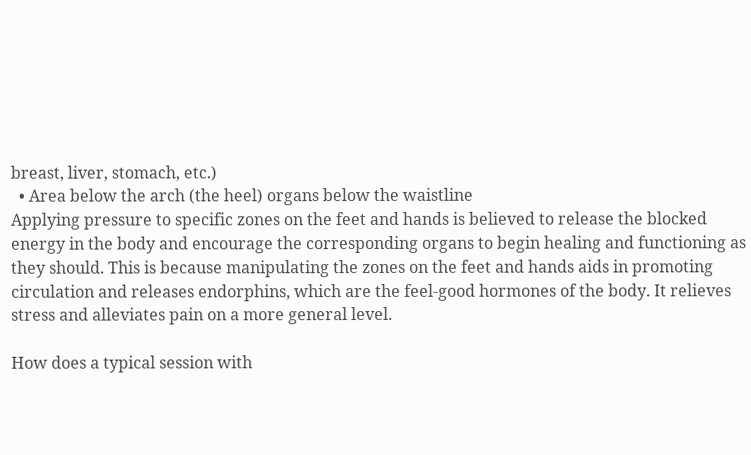breast, liver, stomach, etc.)
  • Area below the arch (the heel) organs below the waistline
Applying pressure to specific zones on the feet and hands is believed to release the blocked energy in the body and encourage the corresponding organs to begin healing and functioning as they should. This is because manipulating the zones on the feet and hands aids in promoting circulation and releases endorphins, which are the feel-good hormones of the body. It relieves stress and alleviates pain on a more general level.

How does a typical session with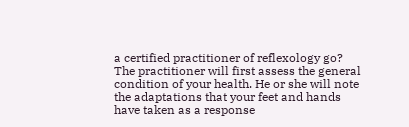a certified practitioner of reflexology go?
The practitioner will first assess the general condition of your health. He or she will note the adaptations that your feet and hands have taken as a response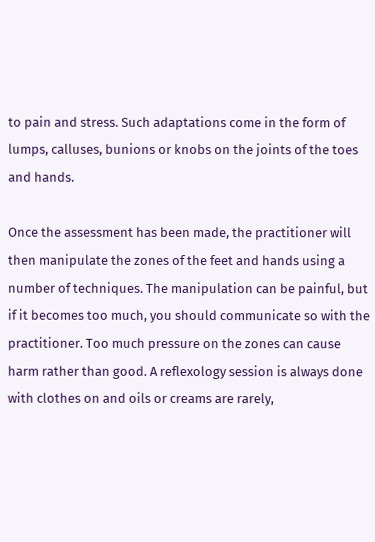to pain and stress. Such adaptations come in the form of lumps, calluses, bunions or knobs on the joints of the toes and hands.

Once the assessment has been made, the practitioner will then manipulate the zones of the feet and hands using a number of techniques. The manipulation can be painful, but if it becomes too much, you should communicate so with the practitioner. Too much pressure on the zones can cause harm rather than good. A reflexology session is always done with clothes on and oils or creams are rarely,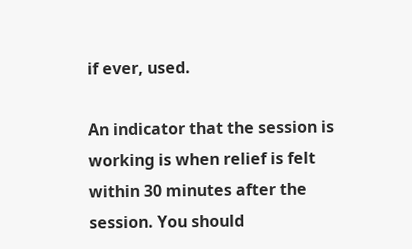if ever, used.

An indicator that the session is working is when relief is felt within 30 minutes after the session. You should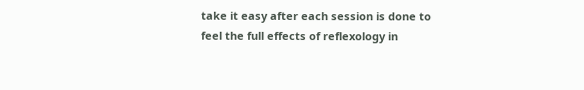take it easy after each session is done to feel the full effects of reflexology in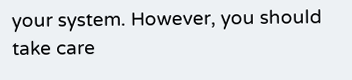your system. However, you should take care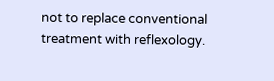not to replace conventional treatment with reflexology.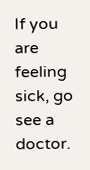If you are feeling sick, go see a doctor.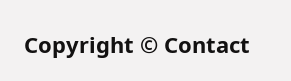Copyright © Contact